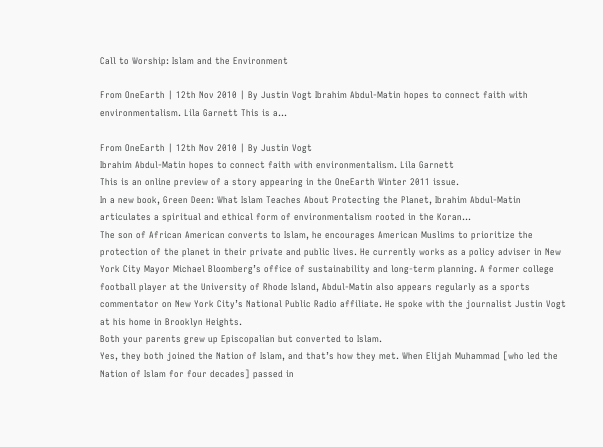Call to Worship: Islam and the Environment

From OneEarth | 12th Nov 2010 | By Justin Vogt Ibrahim Abdul-Matin hopes to connect faith with environmentalism. Lila Garnett This is a...

From OneEarth | 12th Nov 2010 | By Justin Vogt
Ibrahim Abdul-Matin hopes to connect faith with environmentalism. Lila Garnett
This is an online preview of a story appearing in the OneEarth Winter 2011 issue.
In a new book, Green Deen: What Islam Teaches About Protecting the Planet, Ibrahim Abdul-Matin articulates a spiritual and ethical form of environmentalism rooted in the Koran...
The son of African American converts to Islam, he encourages American Muslims to prioritize the protection of the planet in their private and public lives. He currently works as a policy adviser in New York City Mayor Michael Bloomberg’s office of sustainability and long-term planning. A former college football player at the University of Rhode Island, Abdul-Matin also appears regularly as a sports commentator on New York City’s National Public Radio affiliate. He spoke with the journalist Justin Vogt at his home in Brooklyn Heights.
Both your parents grew up Episcopalian but converted to Islam.
Yes, they both joined the Nation of Islam, and that’s how they met. When Elijah Muhammad [who led the Nation of Islam for four decades] passed in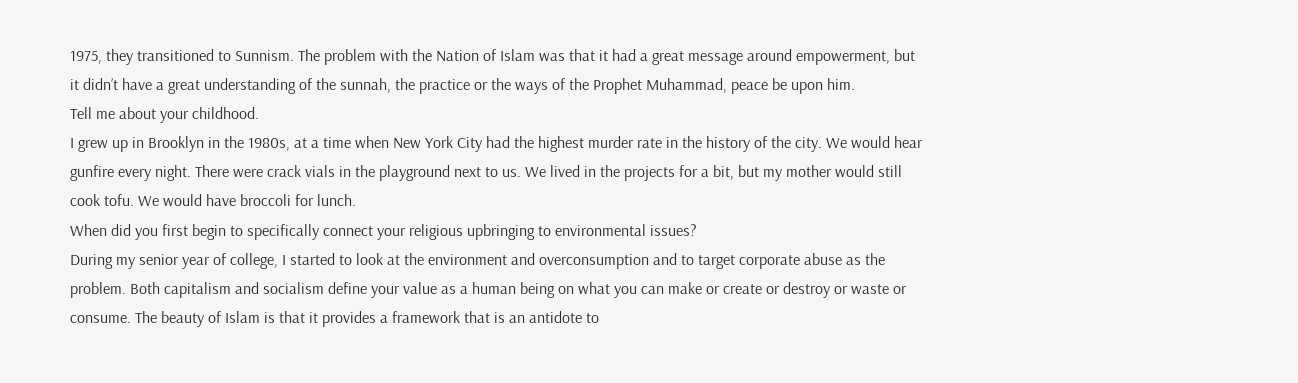1975, they transitioned to Sunnism. The problem with the Nation of Islam was that it had a great message around empowerment, but it didn’t have a great understanding of the sunnah, the practice or the ways of the Prophet Muhammad, peace be upon him.
Tell me about your childhood.
I grew up in Brooklyn in the 1980s, at a time when New York City had the highest murder rate in the history of the city. We would hear gunfire every night. There were crack vials in the playground next to us. We lived in the projects for a bit, but my mother would still cook tofu. We would have broccoli for lunch.
When did you first begin to specifically connect your religious upbringing to environmental issues?
During my senior year of college, I started to look at the environment and overconsumption and to target corporate abuse as the problem. Both capitalism and socialism define your value as a human being on what you can make or create or destroy or waste or consume. The beauty of Islam is that it provides a framework that is an antidote to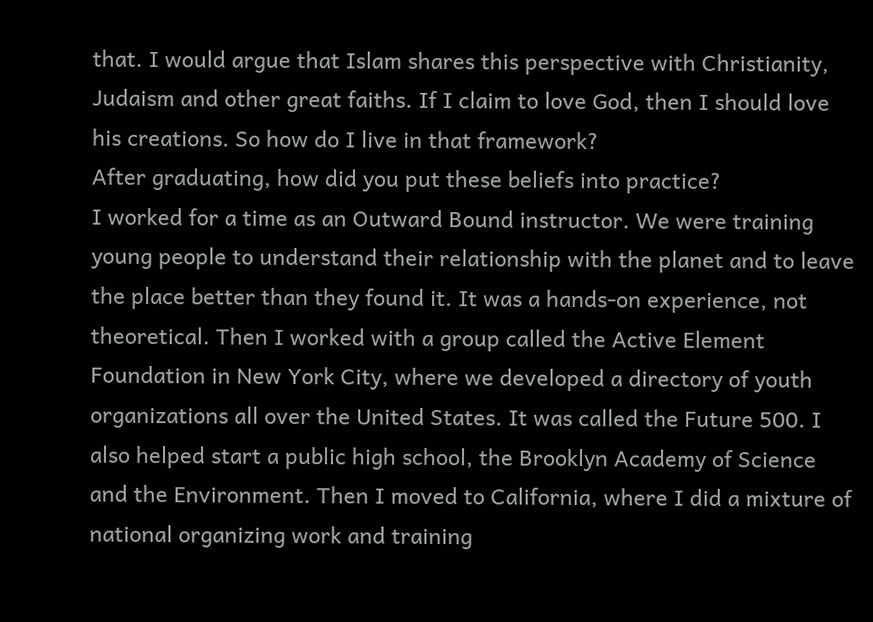that. I would argue that Islam shares this perspective with Christianity, Judaism and other great faiths. If I claim to love God, then I should love his creations. So how do I live in that framework?
After graduating, how did you put these beliefs into practice?
I worked for a time as an Outward Bound instructor. We were training young people to understand their relationship with the planet and to leave the place better than they found it. It was a hands-on experience, not theoretical. Then I worked with a group called the Active Element Foundation in New York City, where we developed a directory of youth organizations all over the United States. It was called the Future 500. I also helped start a public high school, the Brooklyn Academy of Science and the Environment. Then I moved to California, where I did a mixture of national organizing work and training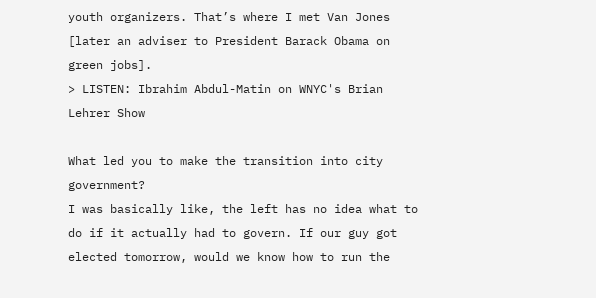youth organizers. That’s where I met Van Jones [later an adviser to President Barack Obama on green jobs].
> LISTEN: Ibrahim Abdul-Matin on WNYC's Brian Lehrer Show

What led you to make the transition into city government?
I was basically like, the left has no idea what to do if it actually had to govern. If our guy got elected tomorrow, would we know how to run the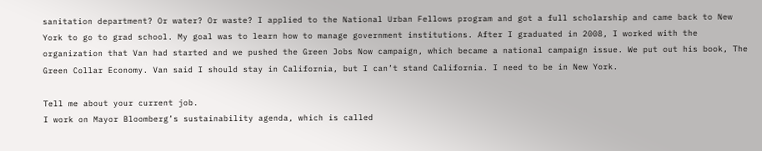sanitation department? Or water? Or waste? I applied to the National Urban Fellows program and got a full scholarship and came back to New York to go to grad school. My goal was to learn how to manage government institutions. After I graduated in 2008, I worked with the organization that Van had started and we pushed the Green Jobs Now campaign, which became a national campaign issue. We put out his book, The Green Collar Economy. Van said I should stay in California, but I can’t stand California. I need to be in New York.

Tell me about your current job.
I work on Mayor Bloomberg’s sustainability agenda, which is called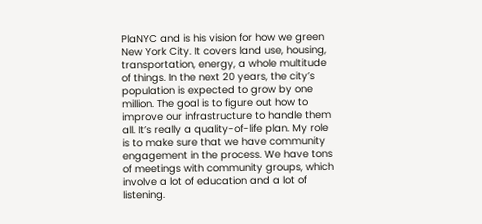PlaNYC and is his vision for how we green New York City. It covers land use, housing, transportation, energy, a whole multitude of things. In the next 20 years, the city’s population is expected to grow by one million. The goal is to figure out how to improve our infrastructure to handle them all. It’s really a quality-of-life plan. My role is to make sure that we have community engagement in the process. We have tons of meetings with community groups, which involve a lot of education and a lot of listening.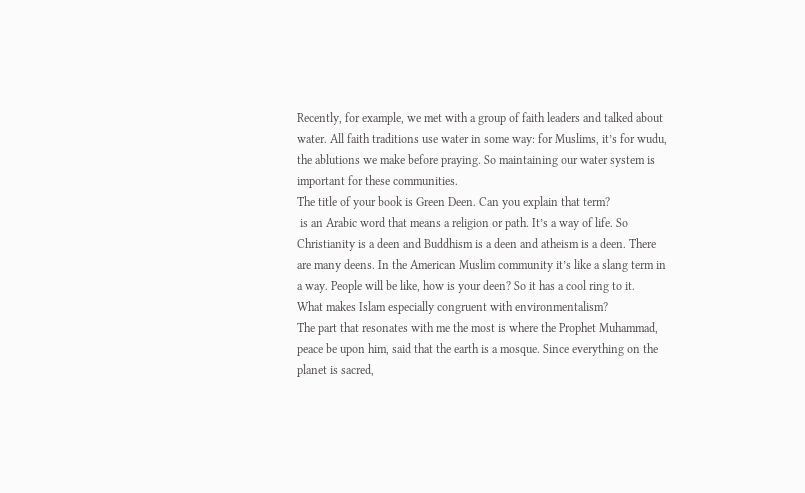Recently, for example, we met with a group of faith leaders and talked about water. All faith traditions use water in some way: for Muslims, it’s for wudu, the ablutions we make before praying. So maintaining our water system is important for these communities.
The title of your book is Green Deen. Can you explain that term?
 is an Arabic word that means a religion or path. It’s a way of life. So Christianity is a deen and Buddhism is a deen and atheism is a deen. There are many deens. In the American Muslim community it’s like a slang term in a way. People will be like, how is your deen? So it has a cool ring to it.
What makes Islam especially congruent with environmentalism?
The part that resonates with me the most is where the Prophet Muhammad, peace be upon him, said that the earth is a mosque. Since everything on the planet is sacred,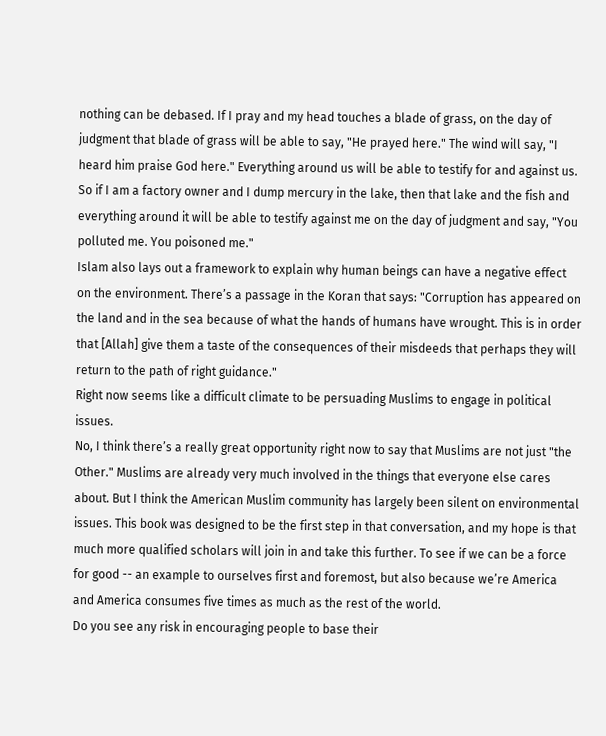nothing can be debased. If I pray and my head touches a blade of grass, on the day of judgment that blade of grass will be able to say, "He prayed here." The wind will say, "I heard him praise God here." Everything around us will be able to testify for and against us. So if I am a factory owner and I dump mercury in the lake, then that lake and the fish and everything around it will be able to testify against me on the day of judgment and say, "You polluted me. You poisoned me."
Islam also lays out a framework to explain why human beings can have a negative effect on the environment. There’s a passage in the Koran that says: "Corruption has appeared on the land and in the sea because of what the hands of humans have wrought. This is in order that [Allah] give them a taste of the consequences of their misdeeds that perhaps they will return to the path of right guidance."
Right now seems like a difficult climate to be persuading Muslims to engage in political issues.
No, I think there’s a really great opportunity right now to say that Muslims are not just "the Other." Muslims are already very much involved in the things that everyone else cares about. But I think the American Muslim community has largely been silent on environmental issues. This book was designed to be the first step in that conversation, and my hope is that much more qualified scholars will join in and take this further. To see if we can be a force for good -- an example to ourselves first and foremost, but also because we’re America and America consumes five times as much as the rest of the world.
Do you see any risk in encouraging people to base their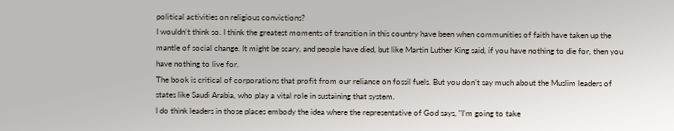political activities on religious convictions?
I wouldn’t think so. I think the greatest moments of transition in this country have been when communities of faith have taken up the mantle of social change. It might be scary, and people have died, but like Martin Luther King said, if you have nothing to die for, then you have nothing to live for.
The book is critical of corporations that profit from our reliance on fossil fuels. But you don’t say much about the Muslim leaders of states like Saudi Arabia, who play a vital role in sustaining that system.
I do think leaders in those places embody the idea where the representative of God says, "I’m going to take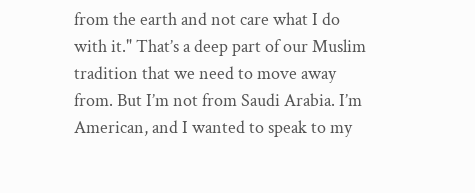from the earth and not care what I do with it." That’s a deep part of our Muslim tradition that we need to move away from. But I’m not from Saudi Arabia. I’m American, and I wanted to speak to my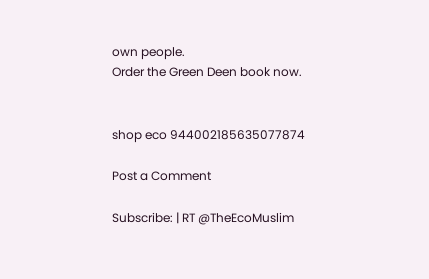own people.
Order the Green Deen book now.


shop eco 944002185635077874

Post a Comment

Subscribe: | RT @TheEcoMuslim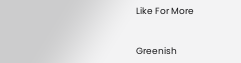Like For More


Greenish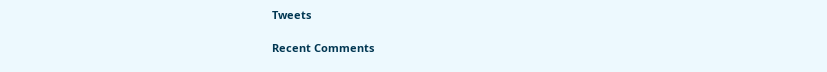Tweets

Recent Comments